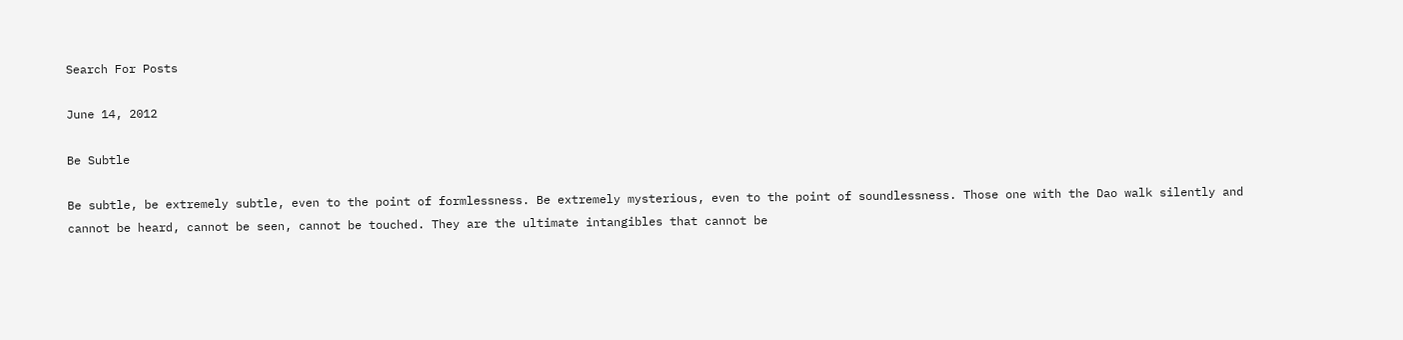Search For Posts

June 14, 2012

Be Subtle

Be subtle, be extremely subtle, even to the point of formlessness. Be extremely mysterious, even to the point of soundlessness. Those one with the Dao walk silently and cannot be heard, cannot be seen, cannot be touched. They are the ultimate intangibles that cannot be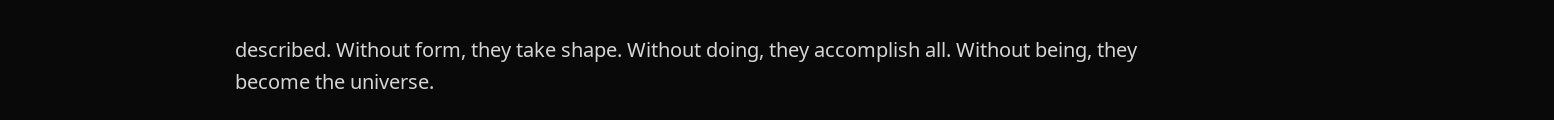described. Without form, they take shape. Without doing, they accomplish all. Without being, they become the universe.